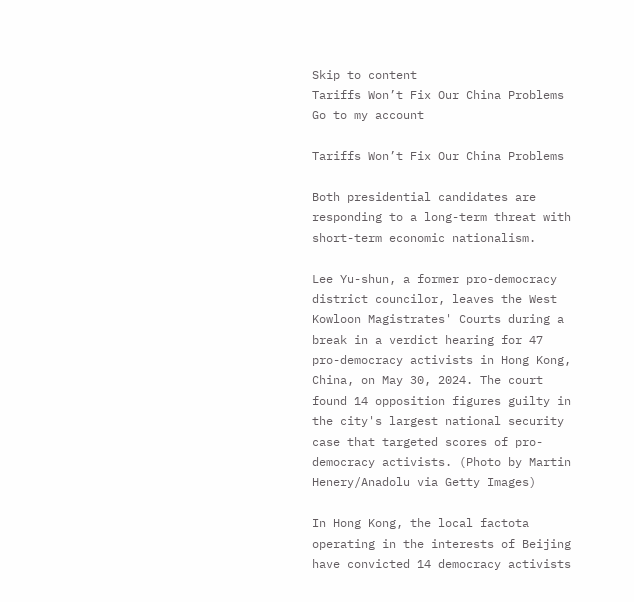Skip to content
Tariffs Won’t Fix Our China Problems
Go to my account

Tariffs Won’t Fix Our China Problems

Both presidential candidates are responding to a long-term threat with short-term economic nationalism.

Lee Yu-shun, a former pro-democracy district councilor, leaves the West Kowloon Magistrates' Courts during a break in a verdict hearing for 47 pro-democracy activists in Hong Kong, China, on May 30, 2024. The court found 14 opposition figures guilty in the city's largest national security case that targeted scores of pro-democracy activists. (Photo by Martin Henery/Anadolu via Getty Images)

In Hong Kong, the local factota operating in the interests of Beijing have convicted 14 democracy activists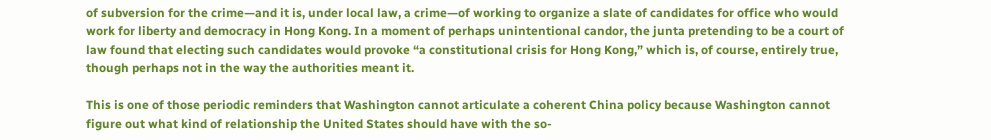of subversion for the crime—and it is, under local law, a crime—of working to organize a slate of candidates for office who would work for liberty and democracy in Hong Kong. In a moment of perhaps unintentional candor, the junta pretending to be a court of law found that electing such candidates would provoke “a constitutional crisis for Hong Kong,” which is, of course, entirely true, though perhaps not in the way the authorities meant it.

This is one of those periodic reminders that Washington cannot articulate a coherent China policy because Washington cannot figure out what kind of relationship the United States should have with the so-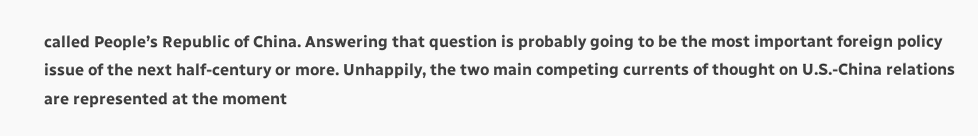called People’s Republic of China. Answering that question is probably going to be the most important foreign policy issue of the next half-century or more. Unhappily, the two main competing currents of thought on U.S.-China relations are represented at the moment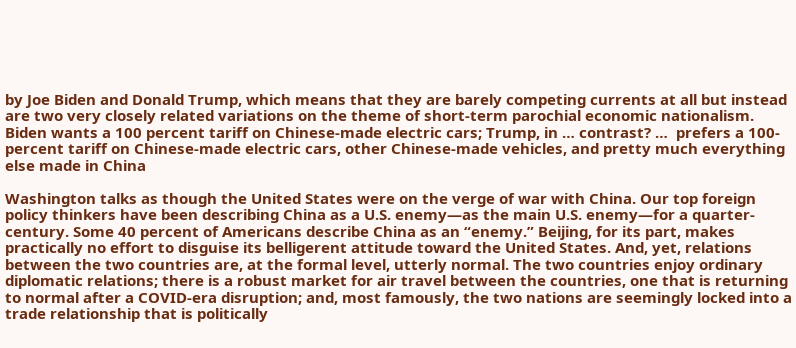by Joe Biden and Donald Trump, which means that they are barely competing currents at all but instead are two very closely related variations on the theme of short-term parochial economic nationalism. Biden wants a 100 percent tariff on Chinese-made electric cars; Trump, in … contrast? …  prefers a 100-percent tariff on Chinese-made electric cars, other Chinese-made vehicles, and pretty much everything else made in China

Washington talks as though the United States were on the verge of war with China. Our top foreign policy thinkers have been describing China as a U.S. enemy—as the main U.S. enemy—for a quarter-century. Some 40 percent of Americans describe China as an “enemy.” Beijing, for its part, makes practically no effort to disguise its belligerent attitude toward the United States. And, yet, relations between the two countries are, at the formal level, utterly normal. The two countries enjoy ordinary diplomatic relations; there is a robust market for air travel between the countries, one that is returning to normal after a COVID-era disruption; and, most famously, the two nations are seemingly locked into a trade relationship that is politically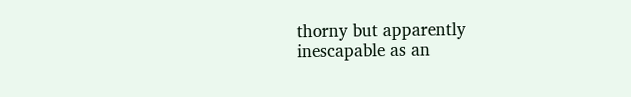thorny but apparently inescapable as an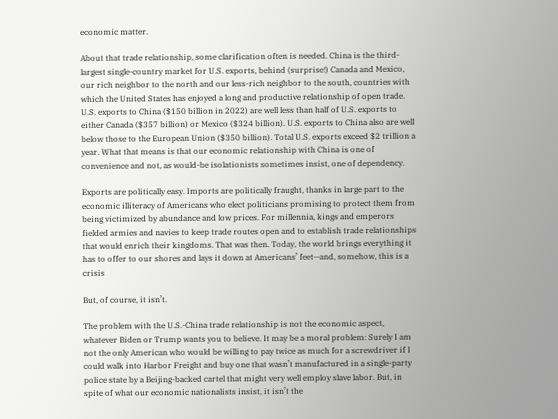economic matter.

About that trade relationship, some clarification often is needed. China is the third-largest single-country market for U.S. exports, behind (surprise!) Canada and Mexico, our rich neighbor to the north and our less-rich neighbor to the south, countries with which the United States has enjoyed a long and productive relationship of open trade. U.S. exports to China ($150 billion in 2022) are well less than half of U.S. exports to either Canada ($357 billion) or Mexico ($324 billion). U.S. exports to China also are well below those to the European Union ($350 billion). Total U.S. exports exceed $2 trillion a year. What that means is that our economic relationship with China is one of convenience and not, as would-be isolationists sometimes insist, one of dependency.

Exports are politically easy. Imports are politically fraught, thanks in large part to the economic illiteracy of Americans who elect politicians promising to protect them from being victimized by abundance and low prices. For millennia, kings and emperors fielded armies and navies to keep trade routes open and to establish trade relationships that would enrich their kingdoms. That was then. Today, the world brings everything it has to offer to our shores and lays it down at Americans’ feet—and, somehow, this is a crisis

But, of course, it isn’t.

The problem with the U.S.-China trade relationship is not the economic aspect, whatever Biden or Trump wants you to believe. It may be a moral problem: Surely I am not the only American who would be willing to pay twice as much for a screwdriver if I could walk into Harbor Freight and buy one that wasn’t manufactured in a single-party police state by a Beijing-backed cartel that might very well employ slave labor. But, in spite of what our economic nationalists insist, it isn’t the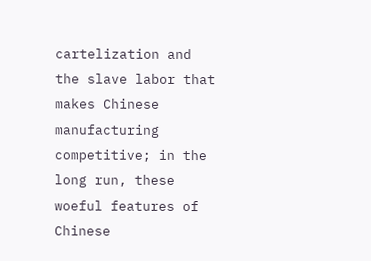cartelization and the slave labor that makes Chinese manufacturing competitive; in the long run, these woeful features of Chinese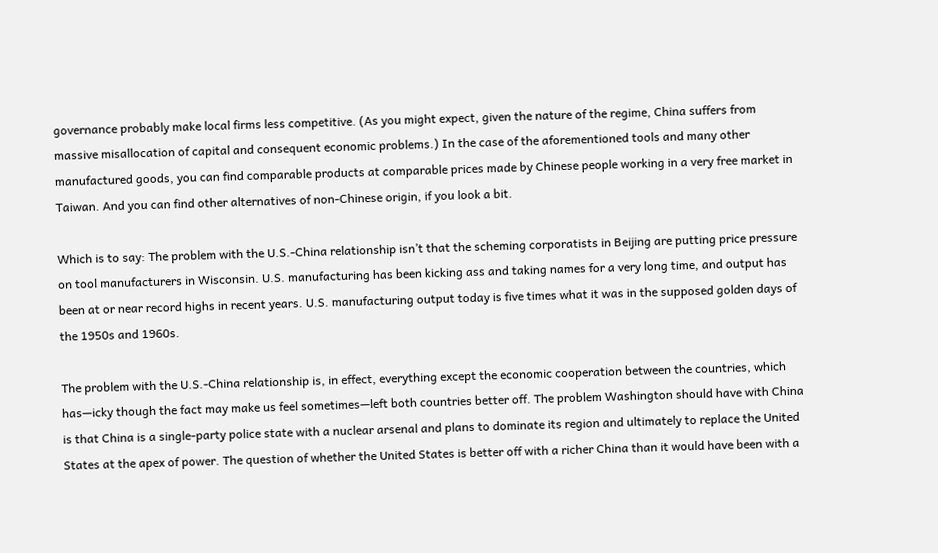governance probably make local firms less competitive. (As you might expect, given the nature of the regime, China suffers from massive misallocation of capital and consequent economic problems.) In the case of the aforementioned tools and many other manufactured goods, you can find comparable products at comparable prices made by Chinese people working in a very free market in Taiwan. And you can find other alternatives of non-Chinese origin, if you look a bit.

Which is to say: The problem with the U.S.-China relationship isn’t that the scheming corporatists in Beijing are putting price pressure on tool manufacturers in Wisconsin. U.S. manufacturing has been kicking ass and taking names for a very long time, and output has been at or near record highs in recent years. U.S. manufacturing output today is five times what it was in the supposed golden days of the 1950s and 1960s.

The problem with the U.S.-China relationship is, in effect, everything except the economic cooperation between the countries, which has—icky though the fact may make us feel sometimes—left both countries better off. The problem Washington should have with China is that China is a single-party police state with a nuclear arsenal and plans to dominate its region and ultimately to replace the United States at the apex of power. The question of whether the United States is better off with a richer China than it would have been with a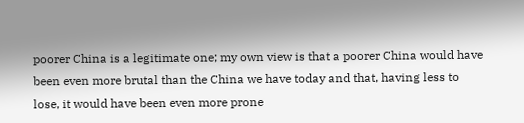poorer China is a legitimate one; my own view is that a poorer China would have been even more brutal than the China we have today and that, having less to lose, it would have been even more prone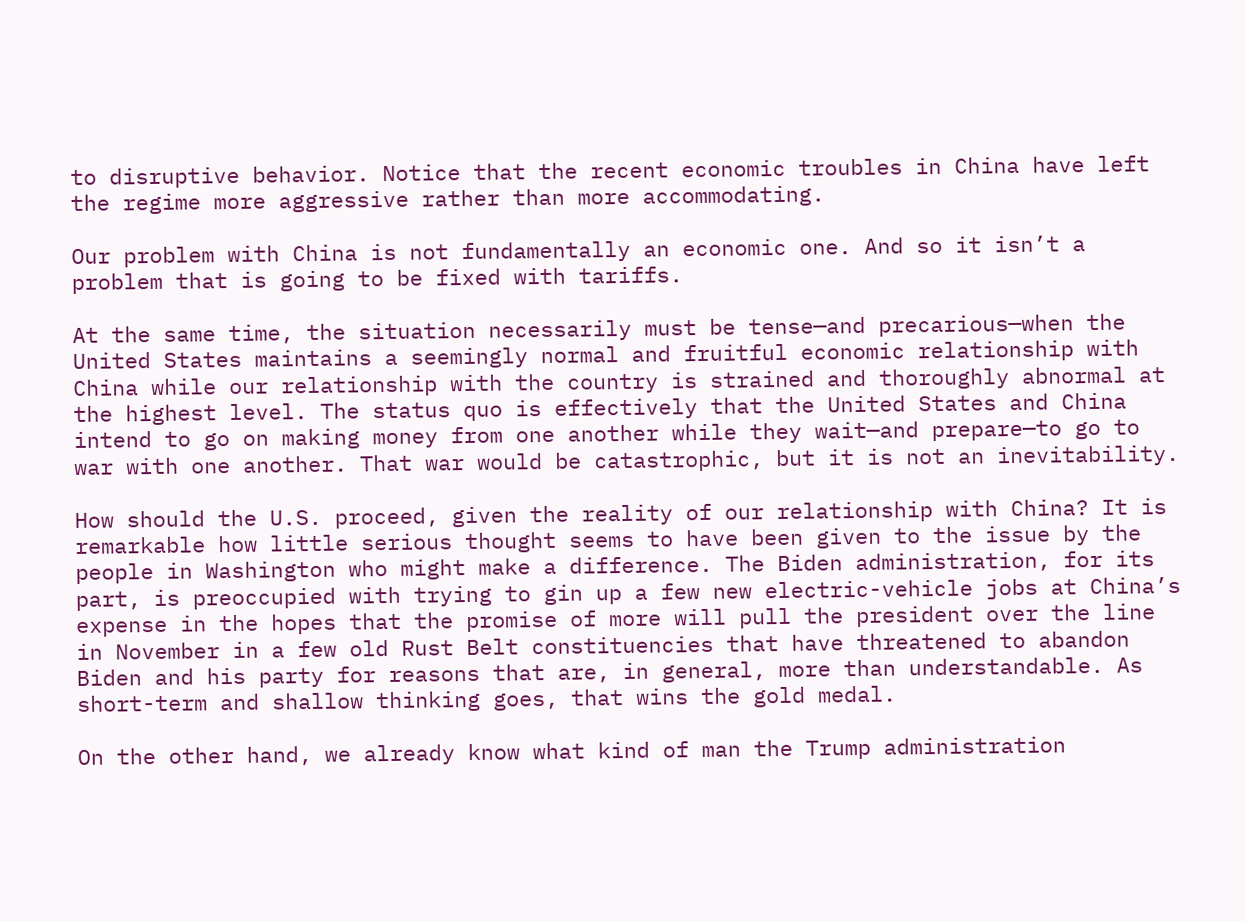to disruptive behavior. Notice that the recent economic troubles in China have left the regime more aggressive rather than more accommodating.

Our problem with China is not fundamentally an economic one. And so it isn’t a problem that is going to be fixed with tariffs.

At the same time, the situation necessarily must be tense—and precarious—when the United States maintains a seemingly normal and fruitful economic relationship with China while our relationship with the country is strained and thoroughly abnormal at the highest level. The status quo is effectively that the United States and China intend to go on making money from one another while they wait—and prepare—to go to war with one another. That war would be catastrophic, but it is not an inevitability.

How should the U.S. proceed, given the reality of our relationship with China? It is remarkable how little serious thought seems to have been given to the issue by the people in Washington who might make a difference. The Biden administration, for its part, is preoccupied with trying to gin up a few new electric-vehicle jobs at China’s expense in the hopes that the promise of more will pull the president over the line in November in a few old Rust Belt constituencies that have threatened to abandon Biden and his party for reasons that are, in general, more than understandable. As short-term and shallow thinking goes, that wins the gold medal.

On the other hand, we already know what kind of man the Trump administration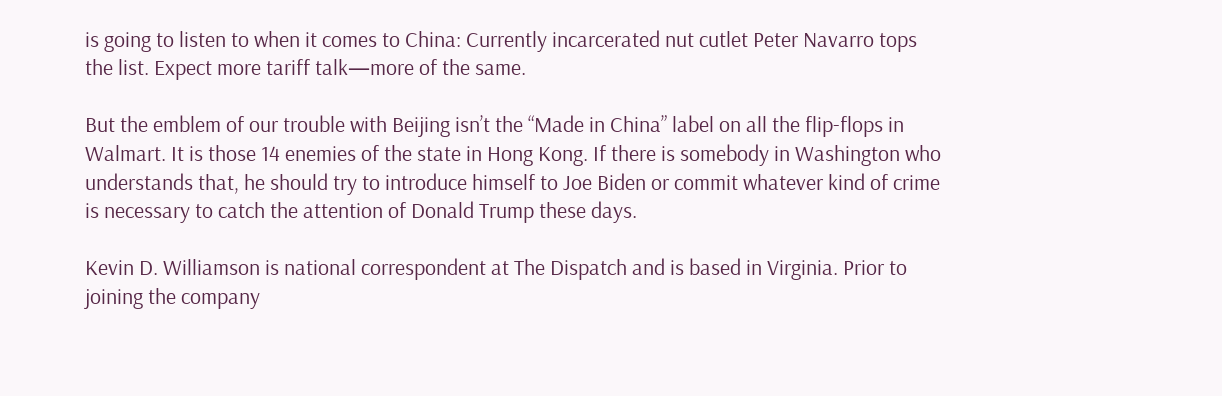is going to listen to when it comes to China: Currently incarcerated nut cutlet Peter Navarro tops the list. Expect more tariff talk—more of the same.

But the emblem of our trouble with Beijing isn’t the “Made in China” label on all the flip-flops in Walmart. It is those 14 enemies of the state in Hong Kong. If there is somebody in Washington who understands that, he should try to introduce himself to Joe Biden or commit whatever kind of crime is necessary to catch the attention of Donald Trump these days.

Kevin D. Williamson is national correspondent at The Dispatch and is based in Virginia. Prior to joining the company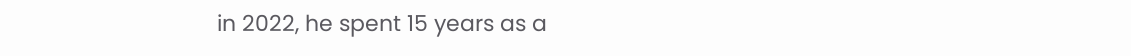in 2022, he spent 15 years as a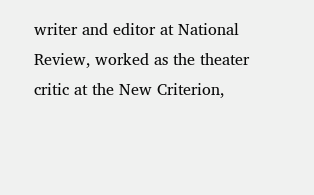writer and editor at National Review, worked as the theater critic at the New Criterion,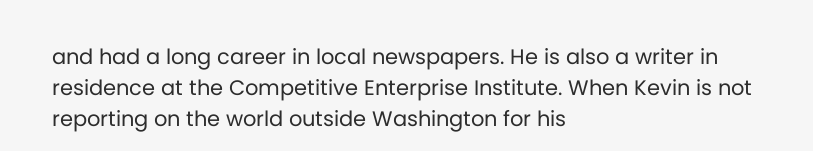and had a long career in local newspapers. He is also a writer in residence at the Competitive Enterprise Institute. When Kevin is not reporting on the world outside Washington for his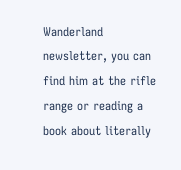Wanderland newsletter, you can find him at the rifle range or reading a book about literally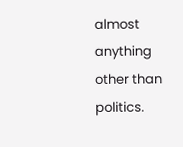almost anything other than politics.